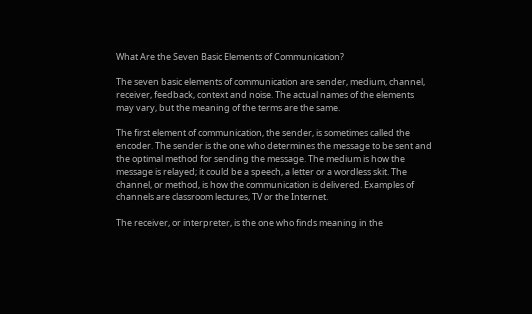What Are the Seven Basic Elements of Communication?

The seven basic elements of communication are sender, medium, channel, receiver, feedback, context and noise. The actual names of the elements may vary, but the meaning of the terms are the same.

The first element of communication, the sender, is sometimes called the encoder. The sender is the one who determines the message to be sent and the optimal method for sending the message. The medium is how the message is relayed; it could be a speech, a letter or a wordless skit. The channel, or method, is how the communication is delivered. Examples of channels are classroom lectures, TV or the Internet.

The receiver, or interpreter, is the one who finds meaning in the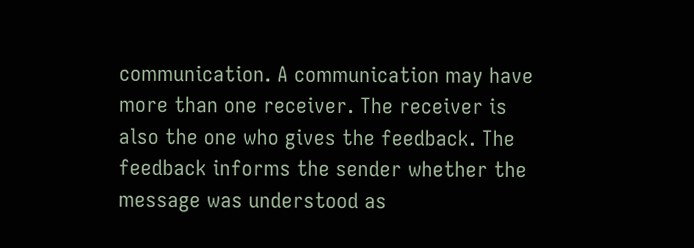communication. A communication may have more than one receiver. The receiver is also the one who gives the feedback. The feedback informs the sender whether the message was understood as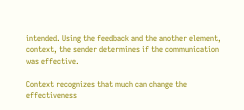intended. Using the feedback and the another element, context, the sender determines if the communication was effective.

Context recognizes that much can change the effectiveness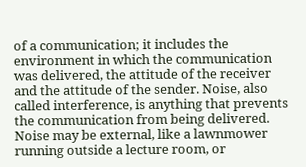of a communication; it includes the environment in which the communication was delivered, the attitude of the receiver and the attitude of the sender. Noise, also called interference, is anything that prevents the communication from being delivered. Noise may be external, like a lawnmower running outside a lecture room, or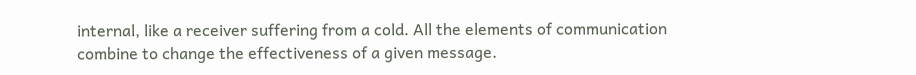internal, like a receiver suffering from a cold. All the elements of communication combine to change the effectiveness of a given message.